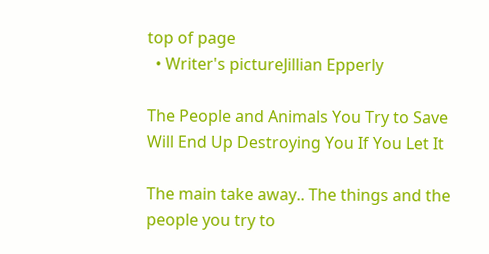top of page
  • Writer's pictureJillian Epperly

The People and Animals You Try to Save Will End Up Destroying You If You Let It

The main take away.. The things and the people you try to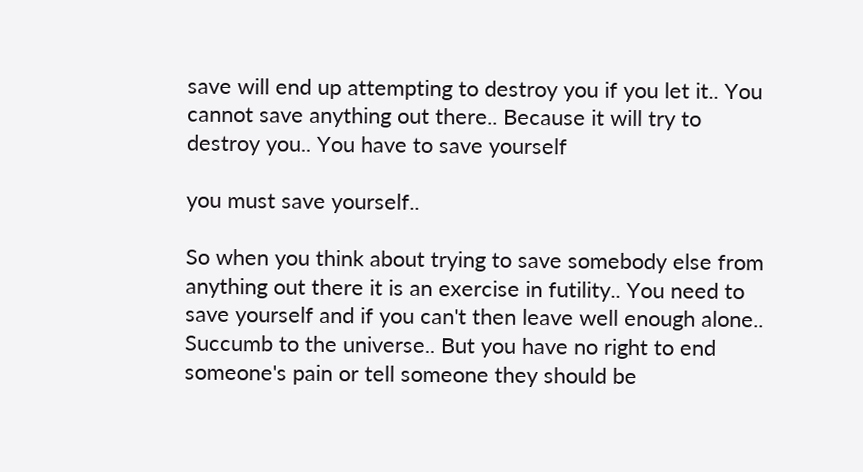save will end up attempting to destroy you if you let it.. You cannot save anything out there.. Because it will try to destroy you.. You have to save yourself

you must save yourself..

So when you think about trying to save somebody else from anything out there it is an exercise in futility.. You need to save yourself and if you can't then leave well enough alone.. Succumb to the universe.. But you have no right to end someone's pain or tell someone they should be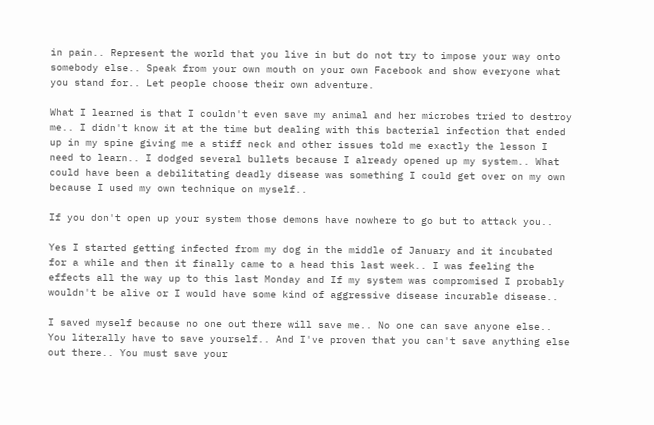in pain.. Represent the world that you live in but do not try to impose your way onto somebody else.. Speak from your own mouth on your own Facebook and show everyone what you stand for.. Let people choose their own adventure.

What I learned is that I couldn't even save my animal and her microbes tried to destroy me.. I didn't know it at the time but dealing with this bacterial infection that ended up in my spine giving me a stiff neck and other issues told me exactly the lesson I need to learn.. I dodged several bullets because I already opened up my system.. What could have been a debilitating deadly disease was something I could get over on my own because I used my own technique on myself..

If you don't open up your system those demons have nowhere to go but to attack you..

Yes I started getting infected from my dog in the middle of January and it incubated for a while and then it finally came to a head this last week.. I was feeling the effects all the way up to this last Monday and If my system was compromised I probably wouldn't be alive or I would have some kind of aggressive disease incurable disease..

I saved myself because no one out there will save me.. No one can save anyone else.. You literally have to save yourself.. And I've proven that you can't save anything else out there.. You must save your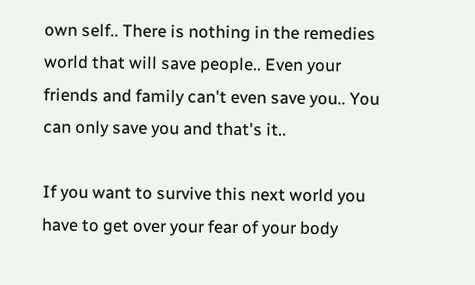own self.. There is nothing in the remedies world that will save people.. Even your friends and family can't even save you.. You can only save you and that's it..

If you want to survive this next world you have to get over your fear of your body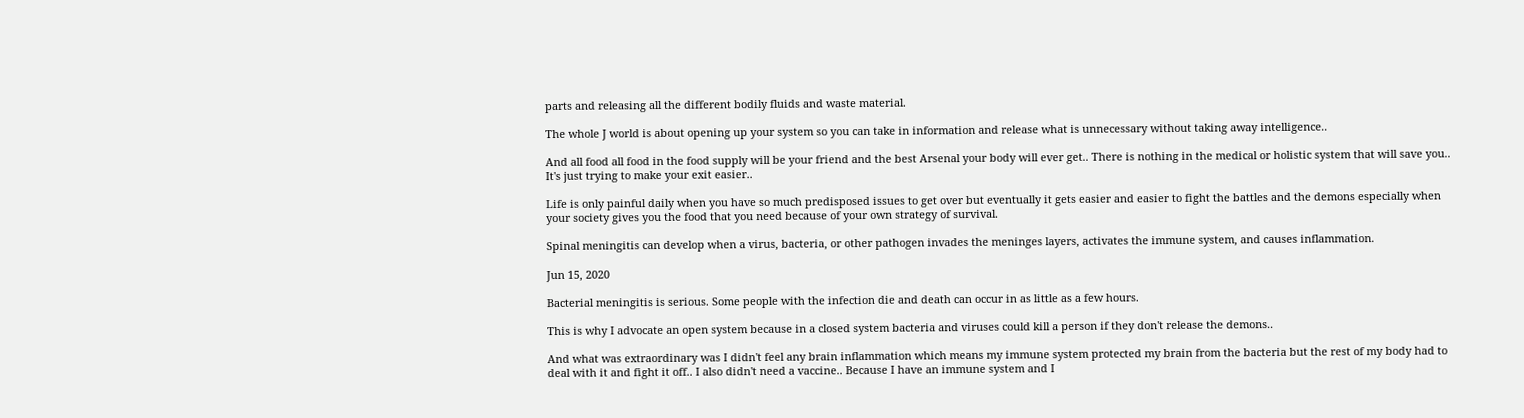parts and releasing all the different bodily fluids and waste material.

The whole J world is about opening up your system so you can take in information and release what is unnecessary without taking away intelligence..

And all food all food in the food supply will be your friend and the best Arsenal your body will ever get.. There is nothing in the medical or holistic system that will save you.. It's just trying to make your exit easier..

Life is only painful daily when you have so much predisposed issues to get over but eventually it gets easier and easier to fight the battles and the demons especially when your society gives you the food that you need because of your own strategy of survival.

Spinal meningitis can develop when a virus, bacteria, or other pathogen invades the meninges layers, activates the immune system, and causes inflammation.

Jun 15, 2020

Bacterial meningitis is serious. Some people with the infection die and death can occur in as little as a few hours.

This is why I advocate an open system because in a closed system bacteria and viruses could kill a person if they don't release the demons..

And what was extraordinary was I didn't feel any brain inflammation which means my immune system protected my brain from the bacteria but the rest of my body had to deal with it and fight it off.. I also didn't need a vaccine.. Because I have an immune system and I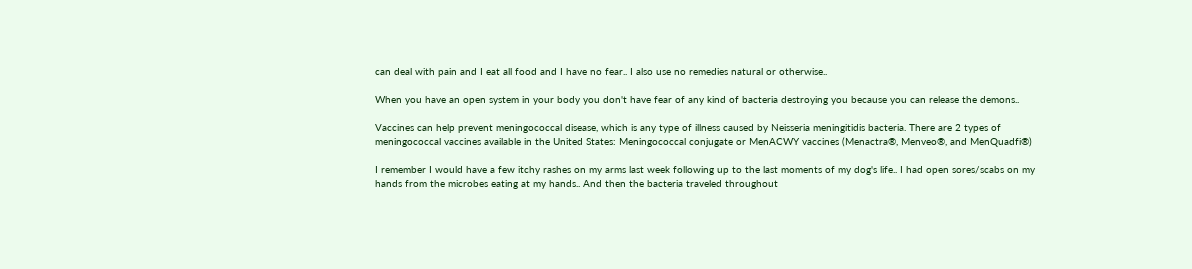can deal with pain and I eat all food and I have no fear.. I also use no remedies natural or otherwise..

When you have an open system in your body you don't have fear of any kind of bacteria destroying you because you can release the demons..

Vaccines can help prevent meningococcal disease, which is any type of illness caused by Neisseria meningitidis bacteria. There are 2 types of meningococcal vaccines available in the United States: Meningococcal conjugate or MenACWY vaccines (Menactra®, Menveo®, and MenQuadfi®)

I remember I would have a few itchy rashes on my arms last week following up to the last moments of my dog's life.. I had open sores/scabs on my hands from the microbes eating at my hands.. And then the bacteria traveled throughout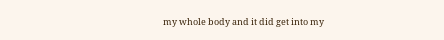my whole body and it did get into my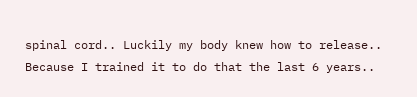spinal cord.. Luckily my body knew how to release.. Because I trained it to do that the last 6 years..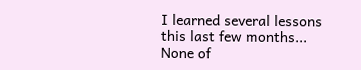I learned several lessons this last few months... None of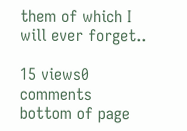them of which I will ever forget..

15 views0 comments
bottom of page